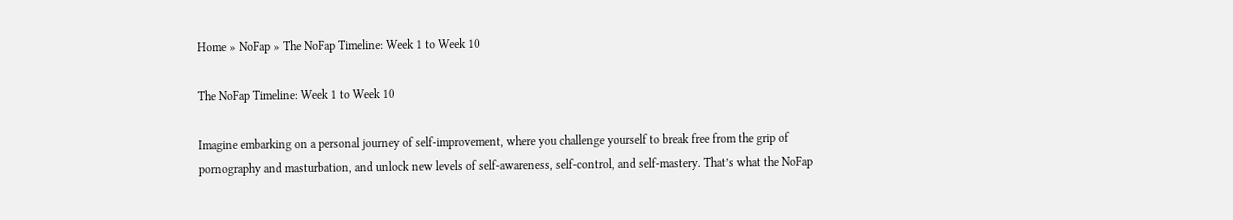Home » NoFap » The NoFap Timeline: Week 1 to Week 10

The NoFap Timeline: Week 1 to Week 10

Imagine embarking on a personal journey of self-improvement, where you challenge yourself to break free from the grip of pornography and masturbation, and unlock new levels of self-awareness, self-control, and self-mastery. That’s what the NoFap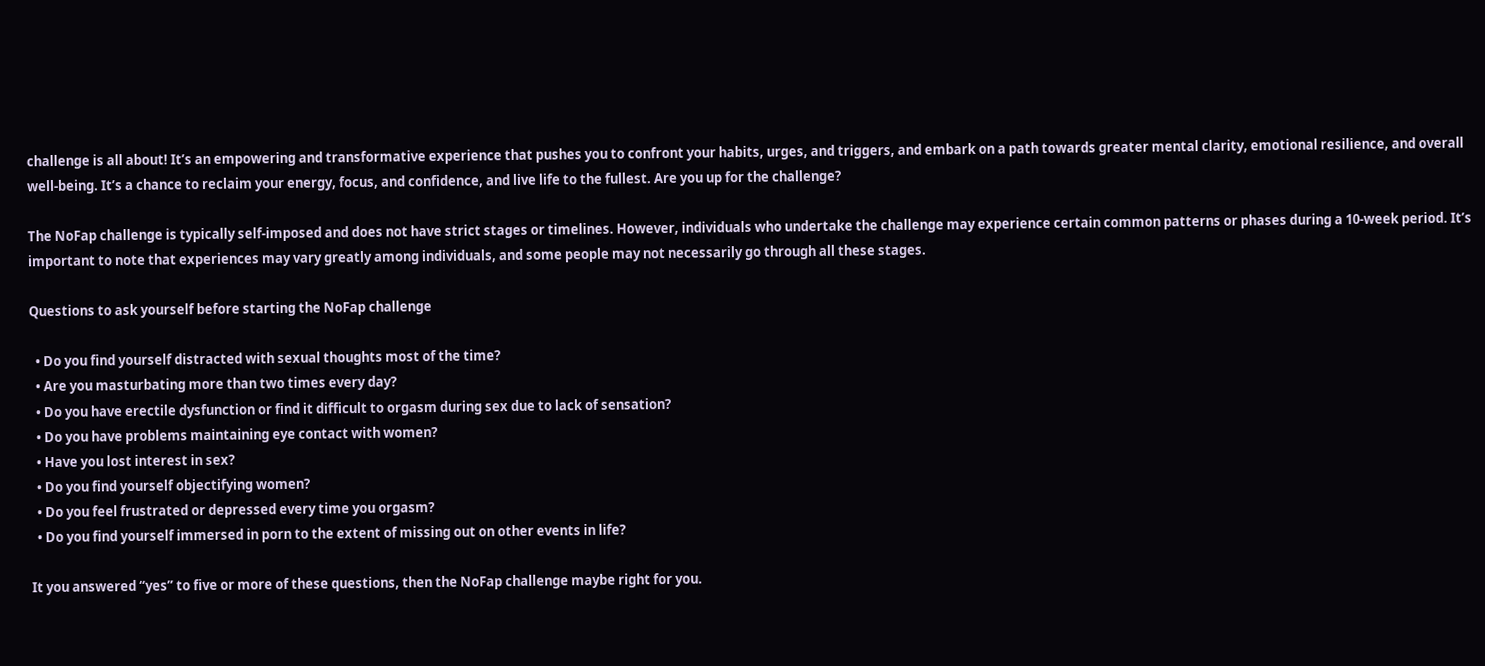challenge is all about! It’s an empowering and transformative experience that pushes you to confront your habits, urges, and triggers, and embark on a path towards greater mental clarity, emotional resilience, and overall well-being. It’s a chance to reclaim your energy, focus, and confidence, and live life to the fullest. Are you up for the challenge?

The NoFap challenge is typically self-imposed and does not have strict stages or timelines. However, individuals who undertake the challenge may experience certain common patterns or phases during a 10-week period. It’s important to note that experiences may vary greatly among individuals, and some people may not necessarily go through all these stages.

Questions to ask yourself before starting the NoFap challenge

  • Do you find yourself distracted with sexual thoughts most of the time?
  • Are you masturbating more than two times every day?
  • Do you have erectile dysfunction or find it difficult to orgasm during sex due to lack of sensation?
  • Do you have problems maintaining eye contact with women?
  • Have you lost interest in sex?
  • Do you find yourself objectifying women?
  • Do you feel frustrated or depressed every time you orgasm?
  • Do you find yourself immersed in porn to the extent of missing out on other events in life?

It you answered “yes” to five or more of these questions, then the NoFap challenge maybe right for you.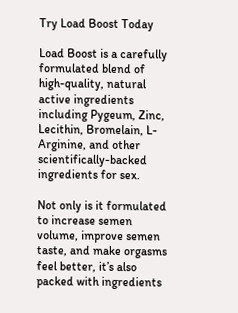Try Load Boost Today

Load Boost is a carefully formulated blend of high-quality, natural active ingredients including Pygeum, Zinc, Lecithin, Bromelain, L-Arginine, and other scientifically-backed ingredients for sex.

Not only is it formulated to increase semen volume, improve semen taste, and make orgasms feel better, it’s also packed with ingredients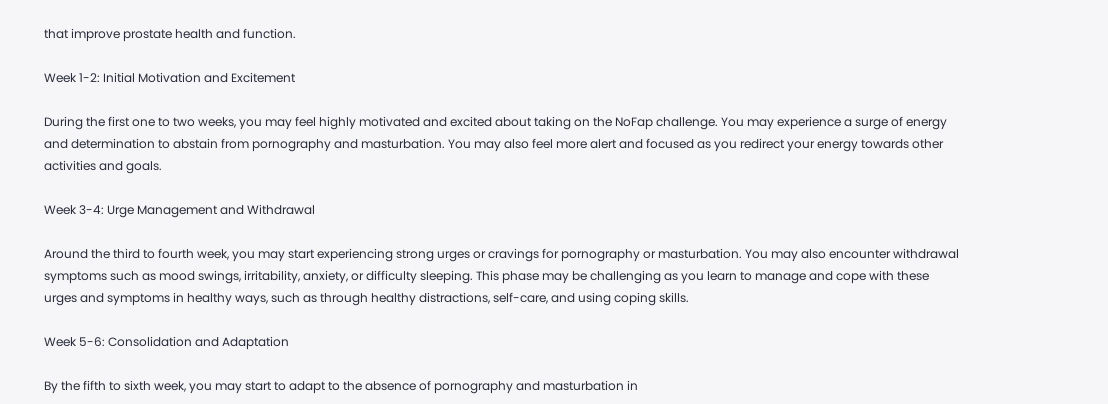that improve prostate health and function.

Week 1-2: Initial Motivation and Excitement

During the first one to two weeks, you may feel highly motivated and excited about taking on the NoFap challenge. You may experience a surge of energy and determination to abstain from pornography and masturbation. You may also feel more alert and focused as you redirect your energy towards other activities and goals.

Week 3-4: Urge Management and Withdrawal

Around the third to fourth week, you may start experiencing strong urges or cravings for pornography or masturbation. You may also encounter withdrawal symptoms such as mood swings, irritability, anxiety, or difficulty sleeping. This phase may be challenging as you learn to manage and cope with these urges and symptoms in healthy ways, such as through healthy distractions, self-care, and using coping skills.

Week 5-6: Consolidation and Adaptation

By the fifth to sixth week, you may start to adapt to the absence of pornography and masturbation in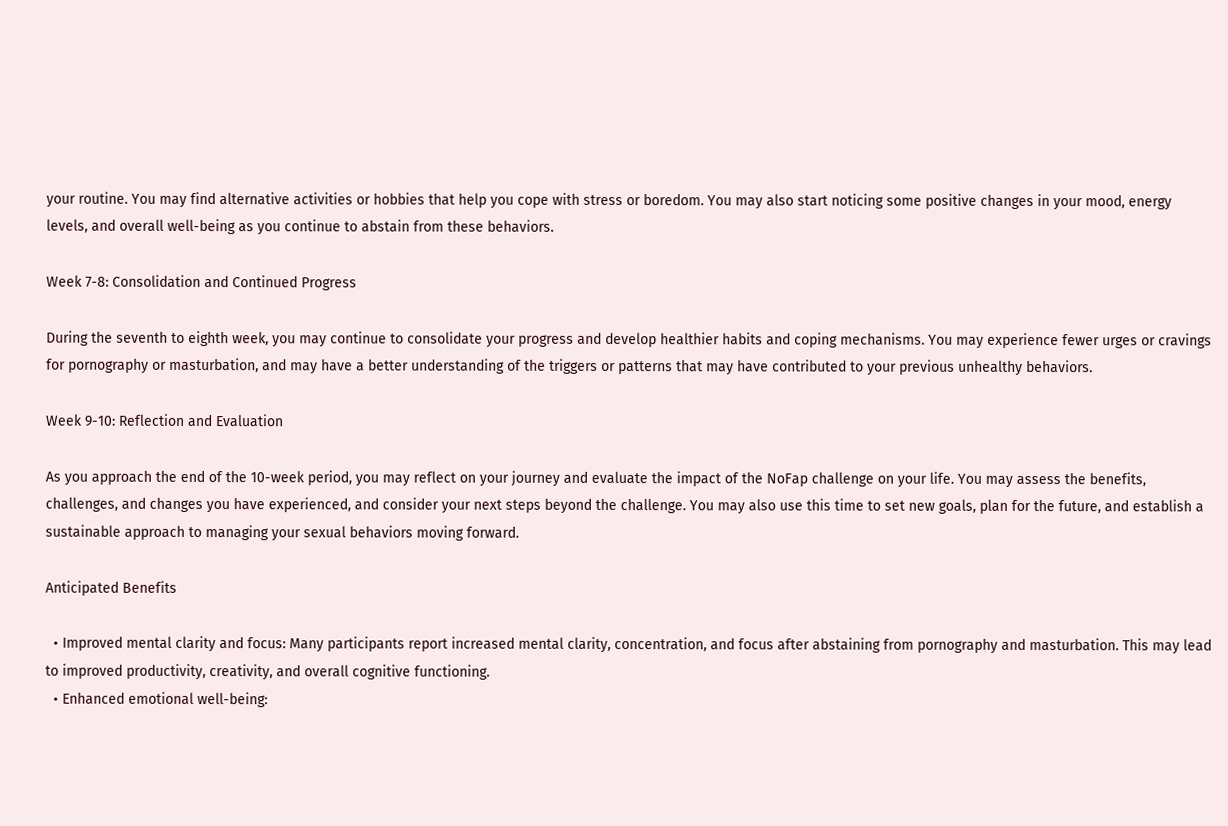your routine. You may find alternative activities or hobbies that help you cope with stress or boredom. You may also start noticing some positive changes in your mood, energy levels, and overall well-being as you continue to abstain from these behaviors.

Week 7-8: Consolidation and Continued Progress

During the seventh to eighth week, you may continue to consolidate your progress and develop healthier habits and coping mechanisms. You may experience fewer urges or cravings for pornography or masturbation, and may have a better understanding of the triggers or patterns that may have contributed to your previous unhealthy behaviors.

Week 9-10: Reflection and Evaluation

As you approach the end of the 10-week period, you may reflect on your journey and evaluate the impact of the NoFap challenge on your life. You may assess the benefits, challenges, and changes you have experienced, and consider your next steps beyond the challenge. You may also use this time to set new goals, plan for the future, and establish a sustainable approach to managing your sexual behaviors moving forward.

Anticipated Benefits

  • Improved mental clarity and focus: Many participants report increased mental clarity, concentration, and focus after abstaining from pornography and masturbation. This may lead to improved productivity, creativity, and overall cognitive functioning.
  • Enhanced emotional well-being: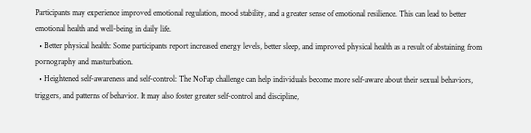Participants may experience improved emotional regulation, mood stability, and a greater sense of emotional resilience. This can lead to better emotional health and well-being in daily life.
  • Better physical health: Some participants report increased energy levels, better sleep, and improved physical health as a result of abstaining from pornography and masturbation.
  • Heightened self-awareness and self-control: The NoFap challenge can help individuals become more self-aware about their sexual behaviors, triggers, and patterns of behavior. It may also foster greater self-control and discipline,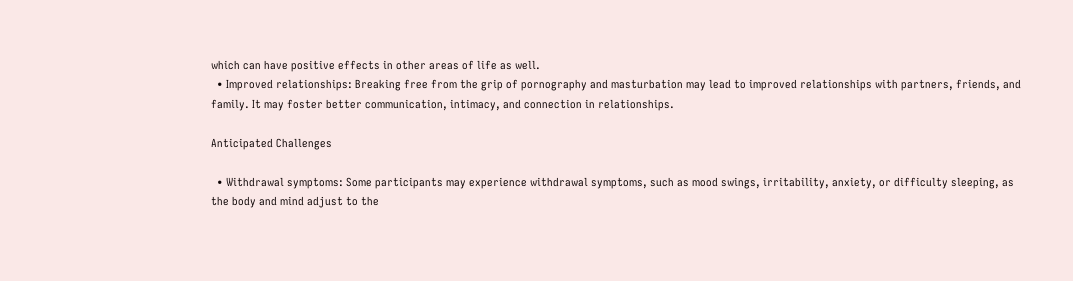which can have positive effects in other areas of life as well.
  • Improved relationships: Breaking free from the grip of pornography and masturbation may lead to improved relationships with partners, friends, and family. It may foster better communication, intimacy, and connection in relationships.

Anticipated Challenges

  • Withdrawal symptoms: Some participants may experience withdrawal symptoms, such as mood swings, irritability, anxiety, or difficulty sleeping, as the body and mind adjust to the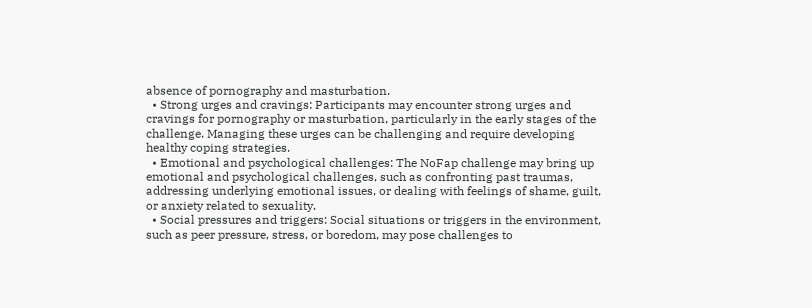absence of pornography and masturbation.
  • Strong urges and cravings: Participants may encounter strong urges and cravings for pornography or masturbation, particularly in the early stages of the challenge. Managing these urges can be challenging and require developing healthy coping strategies.
  • Emotional and psychological challenges: The NoFap challenge may bring up emotional and psychological challenges, such as confronting past traumas, addressing underlying emotional issues, or dealing with feelings of shame, guilt, or anxiety related to sexuality.
  • Social pressures and triggers: Social situations or triggers in the environment, such as peer pressure, stress, or boredom, may pose challenges to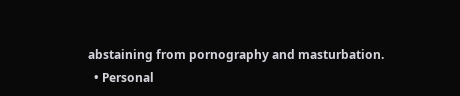abstaining from pornography and masturbation.
  • Personal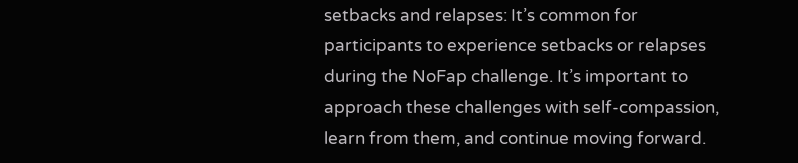setbacks and relapses: It’s common for participants to experience setbacks or relapses during the NoFap challenge. It’s important to approach these challenges with self-compassion, learn from them, and continue moving forward.